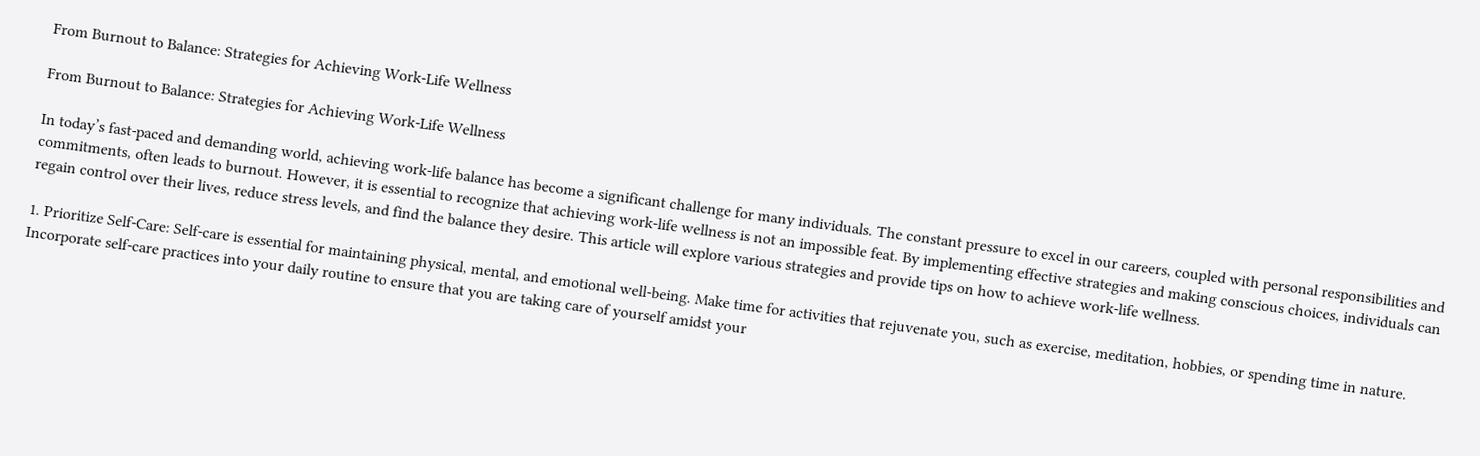From Burnout to Balance: Strategies for Achieving Work-Life Wellness

From Burnout to Balance: Strategies for Achieving Work-Life Wellness

In today’s fast-paced and demanding world, achieving work-life balance has become a significant challenge for many individuals. The constant pressure to excel in our careers, coupled with personal responsibilities and commitments, often leads to burnout. However, it is essential to recognize that achieving work-life wellness is not an impossible feat. By implementing effective strategies and making conscious choices, individuals can regain control over their lives, reduce stress levels, and find the balance they desire. This article will explore various strategies and provide tips on how to achieve work-life wellness.

1. Prioritize Self-Care: Self-care is essential for maintaining physical, mental, and emotional well-being. Make time for activities that rejuvenate you, such as exercise, meditation, hobbies, or spending time in nature. Incorporate self-care practices into your daily routine to ensure that you are taking care of yourself amidst your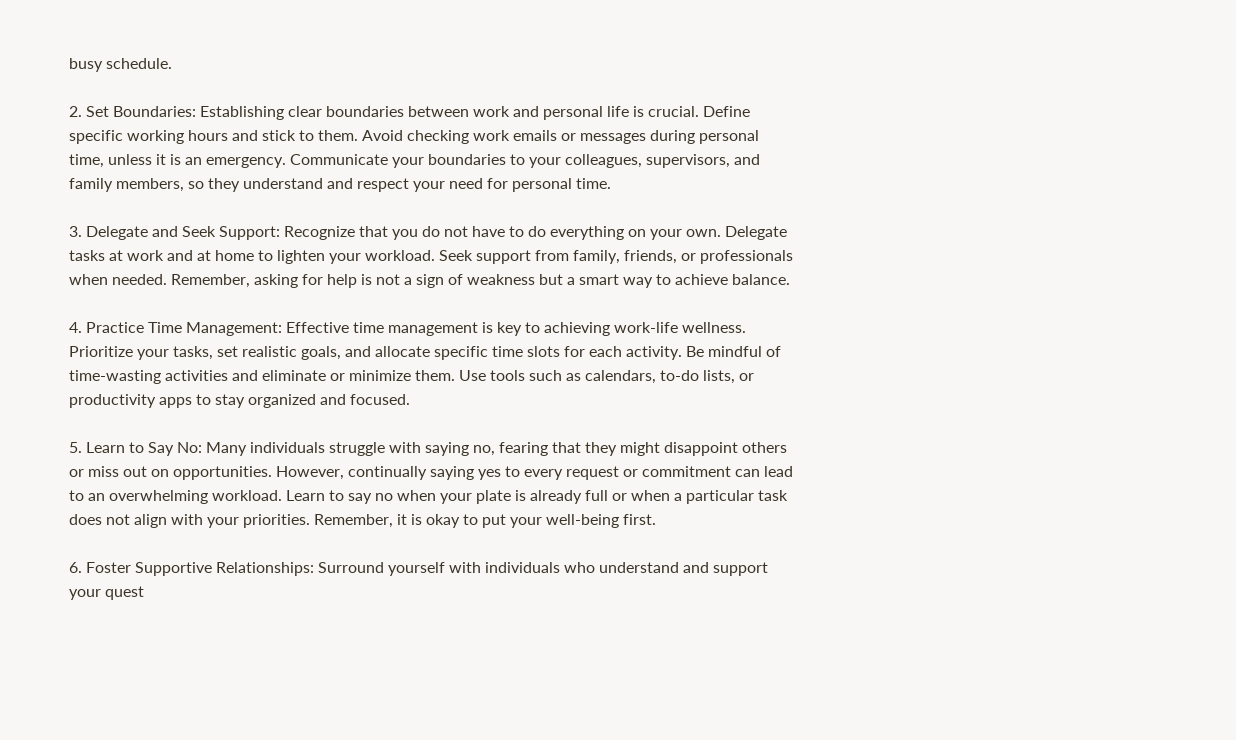busy schedule.

2. Set Boundaries: Establishing clear boundaries between work and personal life is crucial. Define specific working hours and stick to them. Avoid checking work emails or messages during personal time, unless it is an emergency. Communicate your boundaries to your colleagues, supervisors, and family members, so they understand and respect your need for personal time.

3. Delegate and Seek Support: Recognize that you do not have to do everything on your own. Delegate tasks at work and at home to lighten your workload. Seek support from family, friends, or professionals when needed. Remember, asking for help is not a sign of weakness but a smart way to achieve balance.

4. Practice Time Management: Effective time management is key to achieving work-life wellness. Prioritize your tasks, set realistic goals, and allocate specific time slots for each activity. Be mindful of time-wasting activities and eliminate or minimize them. Use tools such as calendars, to-do lists, or productivity apps to stay organized and focused.

5. Learn to Say No: Many individuals struggle with saying no, fearing that they might disappoint others or miss out on opportunities. However, continually saying yes to every request or commitment can lead to an overwhelming workload. Learn to say no when your plate is already full or when a particular task does not align with your priorities. Remember, it is okay to put your well-being first.

6. Foster Supportive Relationships: Surround yourself with individuals who understand and support your quest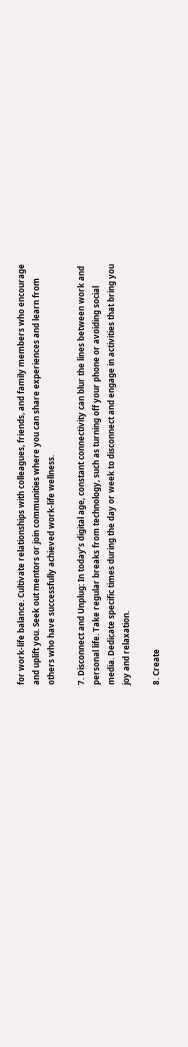for work-life balance. Cultivate relationships with colleagues, friends, and family members who encourage and uplift you. Seek out mentors or join communities where you can share experiences and learn from others who have successfully achieved work-life wellness.

7. Disconnect and Unplug: In today’s digital age, constant connectivity can blur the lines between work and personal life. Take regular breaks from technology, such as turning off your phone or avoiding social media. Dedicate specific times during the day or week to disconnect and engage in activities that bring you joy and relaxation.

8. Create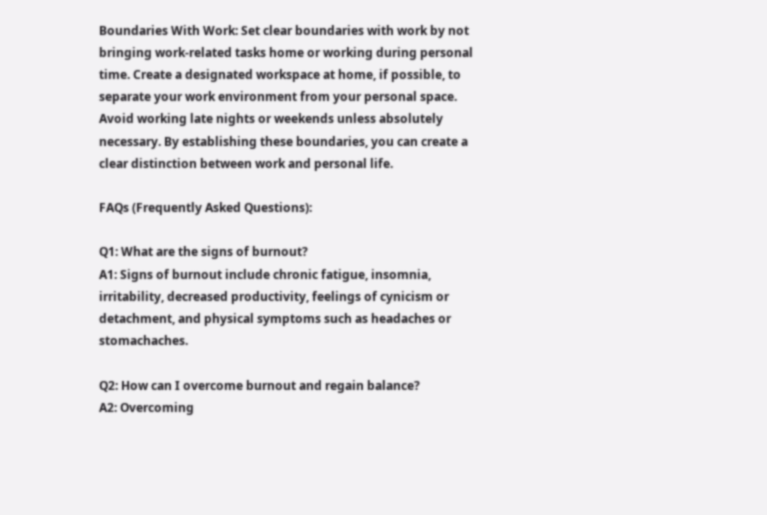Boundaries With Work: Set clear boundaries with work by not bringing work-related tasks home or working during personal time. Create a designated workspace at home, if possible, to separate your work environment from your personal space. Avoid working late nights or weekends unless absolutely necessary. By establishing these boundaries, you can create a clear distinction between work and personal life.

FAQs (Frequently Asked Questions):

Q1: What are the signs of burnout?
A1: Signs of burnout include chronic fatigue, insomnia, irritability, decreased productivity, feelings of cynicism or detachment, and physical symptoms such as headaches or stomachaches.

Q2: How can I overcome burnout and regain balance?
A2: Overcoming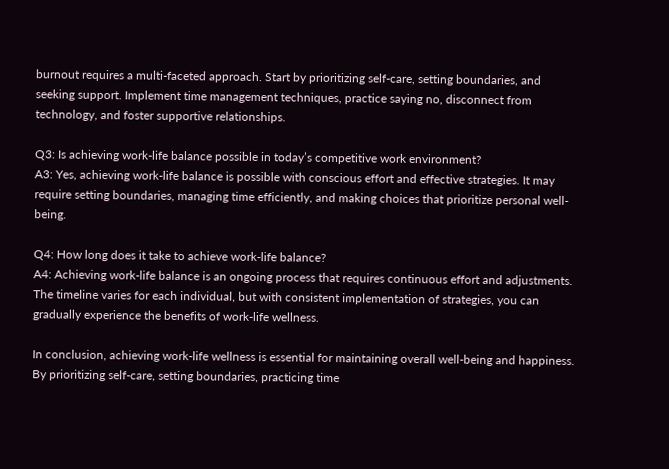burnout requires a multi-faceted approach. Start by prioritizing self-care, setting boundaries, and seeking support. Implement time management techniques, practice saying no, disconnect from technology, and foster supportive relationships.

Q3: Is achieving work-life balance possible in today’s competitive work environment?
A3: Yes, achieving work-life balance is possible with conscious effort and effective strategies. It may require setting boundaries, managing time efficiently, and making choices that prioritize personal well-being.

Q4: How long does it take to achieve work-life balance?
A4: Achieving work-life balance is an ongoing process that requires continuous effort and adjustments. The timeline varies for each individual, but with consistent implementation of strategies, you can gradually experience the benefits of work-life wellness.

In conclusion, achieving work-life wellness is essential for maintaining overall well-being and happiness. By prioritizing self-care, setting boundaries, practicing time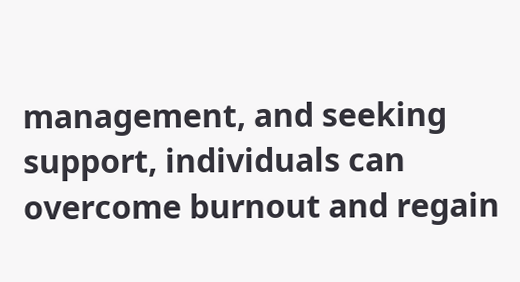management, and seeking support, individuals can overcome burnout and regain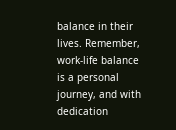balance in their lives. Remember, work-life balance is a personal journey, and with dedication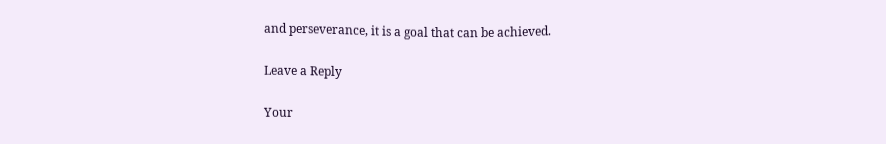and perseverance, it is a goal that can be achieved.

Leave a Reply

Your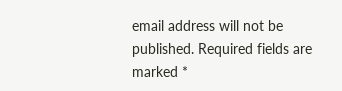email address will not be published. Required fields are marked *